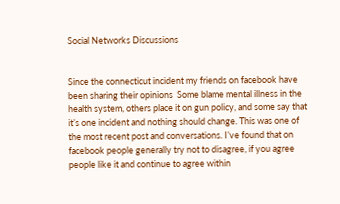Social Networks Discussions


Since the connecticut incident my friends on facebook have been sharing their opinions  Some blame mental illness in the health system, others place it on gun policy, and some say that it’s one incident and nothing should change. This was one of the most recent post and conversations. I’ve found that on facebook people generally try not to disagree, if you agree people like it and continue to agree within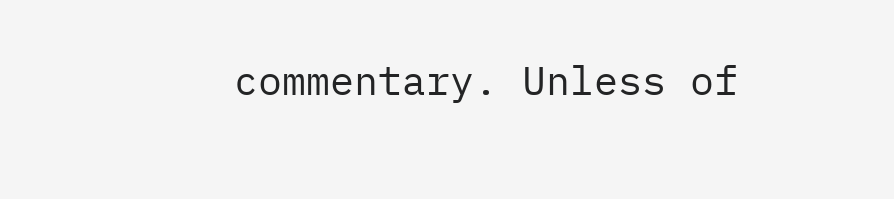commentary. Unless of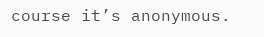course it’s anonymous.